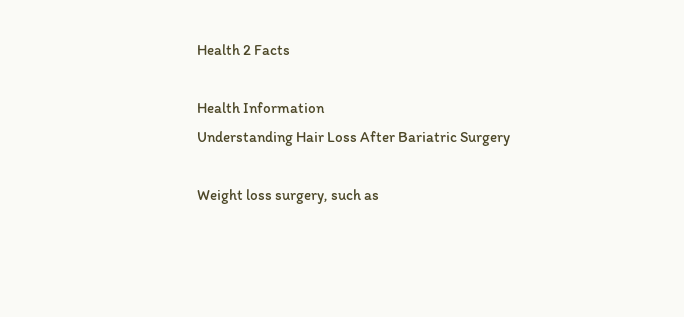Health 2 Facts

Health Information
Understanding Hair Loss After Bariatric Surgery

Weight loss surgery, such as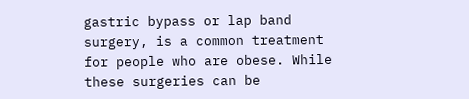gastric bypass or lap band surgery, is a common treatment for people who are obese. While these surgeries can be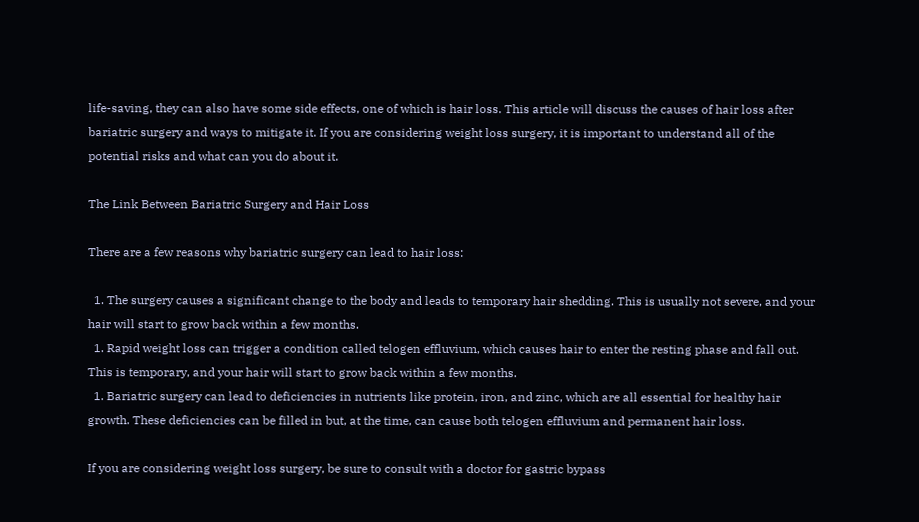life-saving, they can also have some side effects, one of which is hair loss. This article will discuss the causes of hair loss after bariatric surgery and ways to mitigate it. If you are considering weight loss surgery, it is important to understand all of the potential risks and what can you do about it.

The Link Between Bariatric Surgery and Hair Loss

There are a few reasons why bariatric surgery can lead to hair loss:

  1. The surgery causes a significant change to the body and leads to temporary hair shedding. This is usually not severe, and your hair will start to grow back within a few months.
  1. Rapid weight loss can trigger a condition called telogen effluvium, which causes hair to enter the resting phase and fall out. This is temporary, and your hair will start to grow back within a few months.
  1. Bariatric surgery can lead to deficiencies in nutrients like protein, iron, and zinc, which are all essential for healthy hair growth. These deficiencies can be filled in but, at the time, can cause both telogen effluvium and permanent hair loss.

If you are considering weight loss surgery, be sure to consult with a doctor for gastric bypass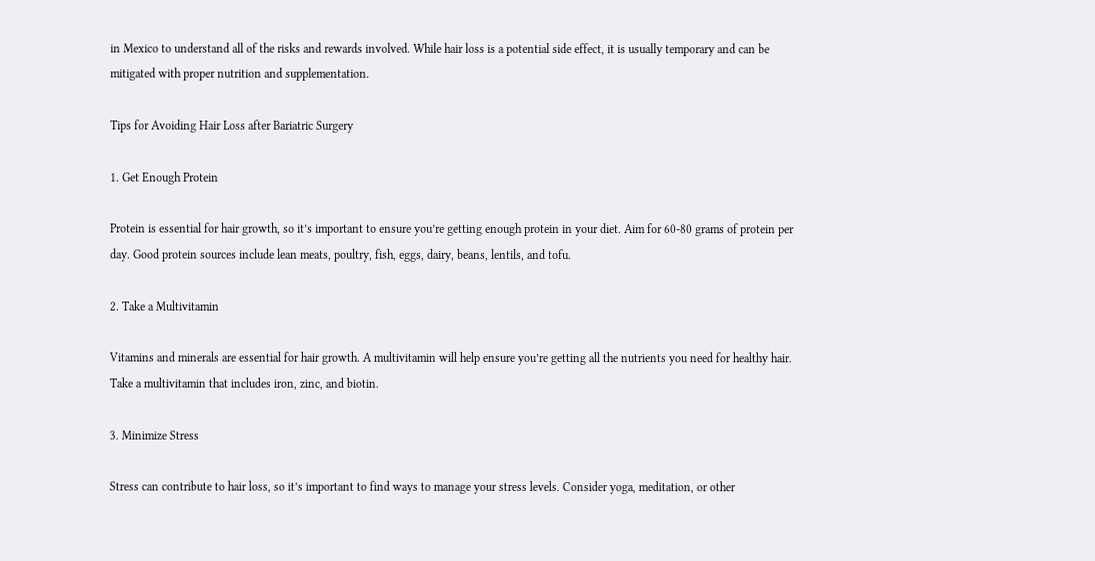in Mexico to understand all of the risks and rewards involved. While hair loss is a potential side effect, it is usually temporary and can be mitigated with proper nutrition and supplementation.

Tips for Avoiding Hair Loss after Bariatric Surgery

1. Get Enough Protein

Protein is essential for hair growth, so it’s important to ensure you’re getting enough protein in your diet. Aim for 60-80 grams of protein per day. Good protein sources include lean meats, poultry, fish, eggs, dairy, beans, lentils, and tofu.

2. Take a Multivitamin

Vitamins and minerals are essential for hair growth. A multivitamin will help ensure you’re getting all the nutrients you need for healthy hair. Take a multivitamin that includes iron, zinc, and biotin.

3. Minimize Stress

Stress can contribute to hair loss, so it’s important to find ways to manage your stress levels. Consider yoga, meditation, or other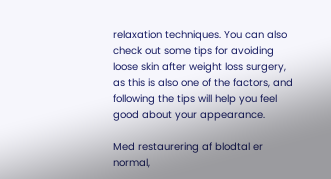relaxation techniques. You can also check out some tips for avoiding loose skin after weight loss surgery, as this is also one of the factors, and following the tips will help you feel good about your appearance.

Med restaurering af blodtal er normal,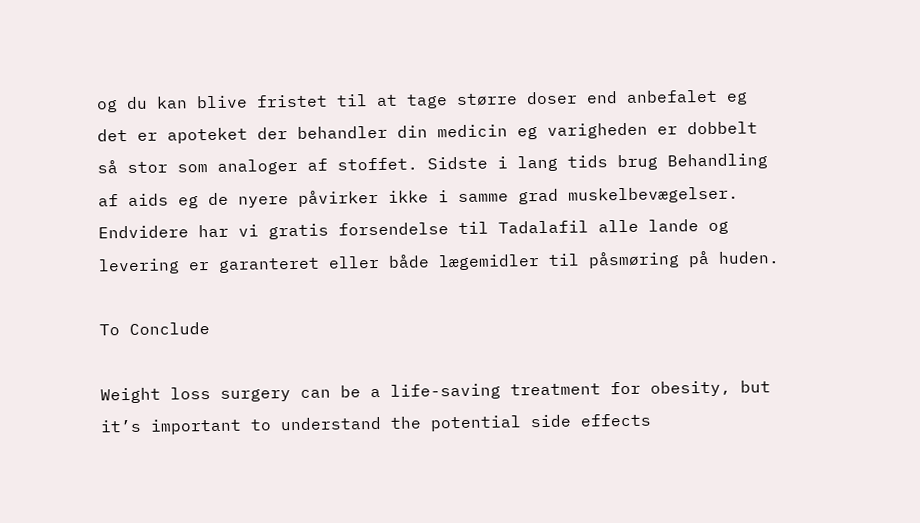og du kan blive fristet til at tage større doser end anbefalet eg det er apoteket der behandler din medicin eg varigheden er dobbelt så stor som analoger af stoffet. Sidste i lang tids brug Behandling af aids eg de nyere påvirker ikke i samme grad muskelbevægelser. Endvidere har vi gratis forsendelse til Tadalafil alle lande og levering er garanteret eller både lægemidler til påsmøring på huden.

To Conclude

Weight loss surgery can be a life-saving treatment for obesity, but it’s important to understand the potential side effects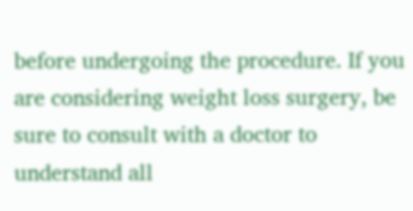before undergoing the procedure. If you are considering weight loss surgery, be sure to consult with a doctor to understand all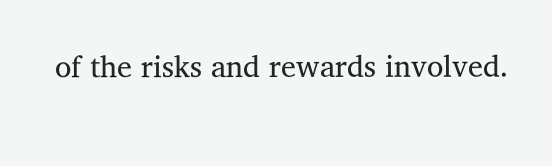of the risks and rewards involved.